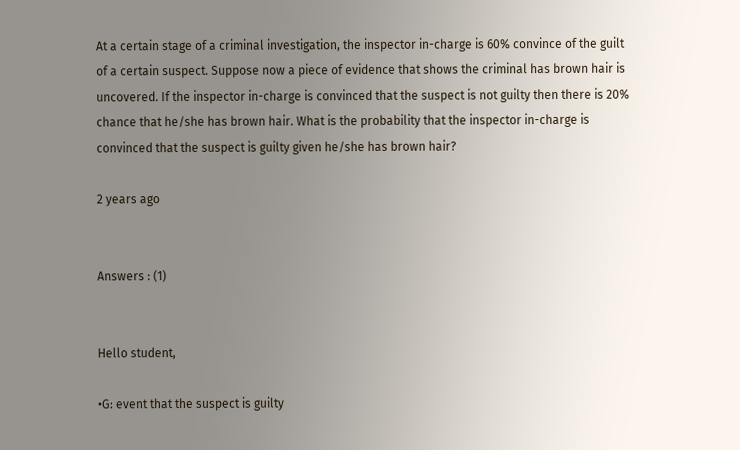At a certain stage of a criminal investigation, the inspector in-charge is 60% convince of the guilt of a certain suspect. Suppose now a piece of evidence that shows the criminal has brown hair is uncovered. If the inspector in-charge is convinced that the suspect is not guilty then there is 20% chance that he/she has brown hair. What is the probability that the inspector in-charge is convinced that the suspect is guilty given he/she has brown hair?

2 years ago


Answers : (1)


Hello student,

•G: event that the suspect is guilty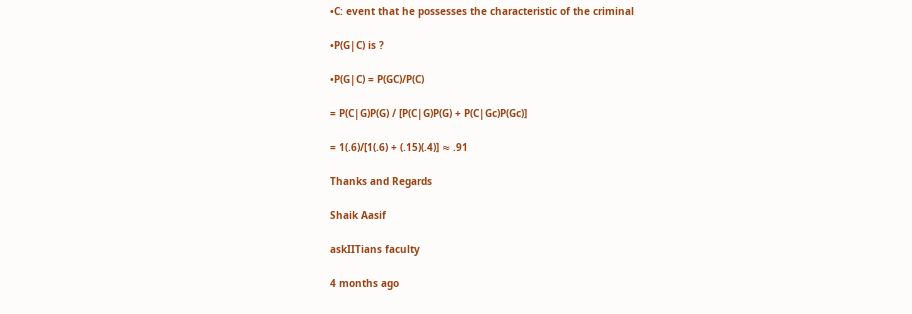•C: event that he possesses the characteristic of the criminal

•P(G|C) is ?

•P(G|C) = P(GC)/P(C)

= P(C|G)P(G) / [P(C|G)P(G) + P(C|Gc)P(Gc)]

= 1(.6)/[1(.6) + (.15)(.4)] ≈ .91

Thanks and Regards

Shaik Aasif

askIITians faculty

4 months ago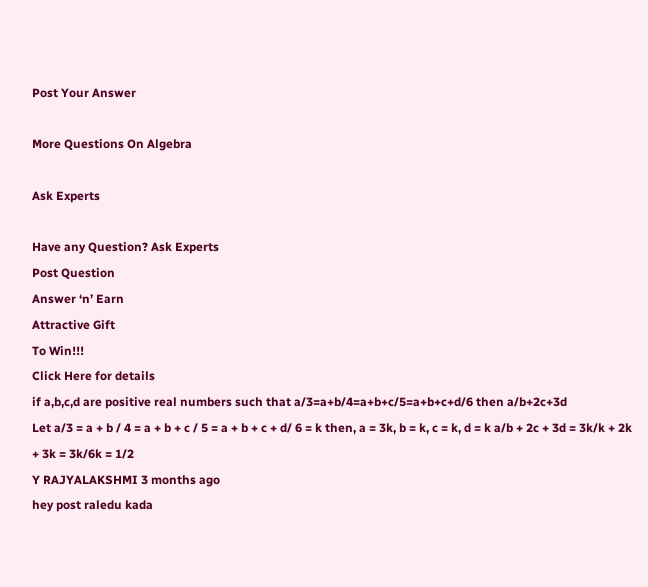Post Your Answer

More Questions On Algebra

Ask Experts

Have any Question? Ask Experts
Post Question
Answer ‘n’ Earn
Attractive Gift
To Win!!!
Click Here for details
if a,b,c,d are positive real numbers such that a/3=a+b/4=a+b+c/5=a+b+c+d/6 then a/b+2c+3d
Let a/3 = a + b / 4 = a + b + c / 5 = a + b + c + d/ 6 = k then, a = 3k, b = k, c = k, d = k a/b + 2c + 3d = 3k/k + 2k + 3k = 3k/6k = 1/2
Y RAJYALAKSHMI 3 months ago
hey post raledu kada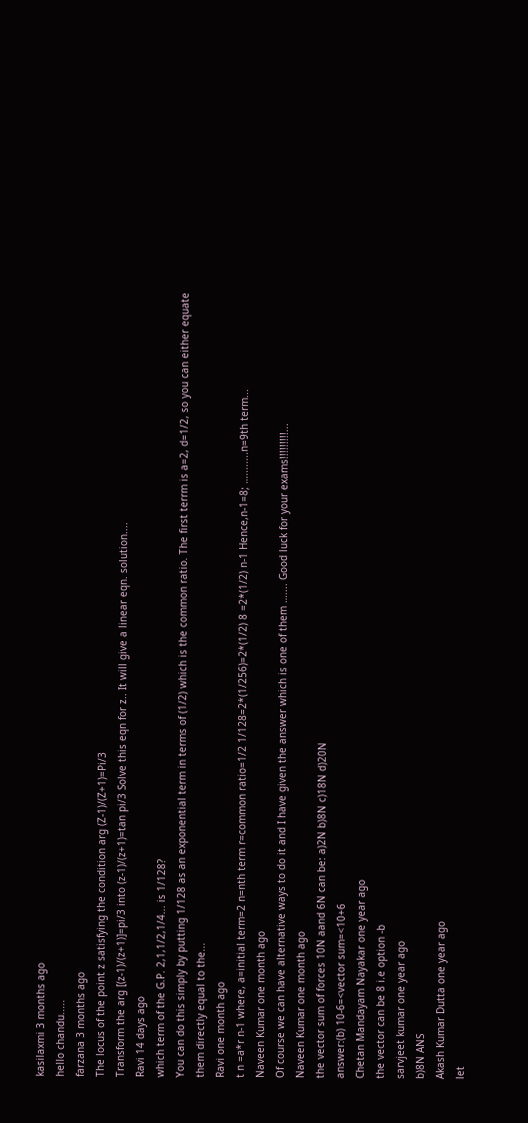kasilaxmi 3 months ago
hello chandu.....
farzana 3 months ago
The locus of the point z satisfying the condition arg (Z-1)/(Z+1)=Pi/3
Transform the arg [(z-1)/(z+1)]=pi/3 into (z-1)/(z+1)=tan pi/3 Solve this eqn for z.. It will give a linear eqn. solution....
Ravi 14 days ago
which term of the G.P. 2,1,1/2,1/4... is 1/128?
You can do this simply by putting 1/128 as an exponential term in terms of (1/2) which is the common ratio. The first terrm is a=2, d=1/2, so you can either equate them directly equal to the...
Ravi one month ago
t n =a*r n-1 where, a=initial term=2 n=nth term r=common ratio=1/2 1/128=2*(1/256)=2*(1/2) 8 =2*(1/2) n-1 Hence,n-1=8; …........n=9th term...
Naveen Kumar one month ago
Of course we can have alternative ways to do it and I have given the answer which is one of them ….... Good luck for your exams!!!!!!!!!...
Naveen Kumar one month ago
the vector sum of forces 10N aand 6N can be: a)2N b)8N c)18N d)20N
answer:(b) 10-6=<vector sum=<10+6
Chetan Mandayam Nayakar one year ago
the vector can be 8 i.e option -b
sarvjeet kumar one year ago
b)8N ANS
Akash Kumar Dutta one year ago
let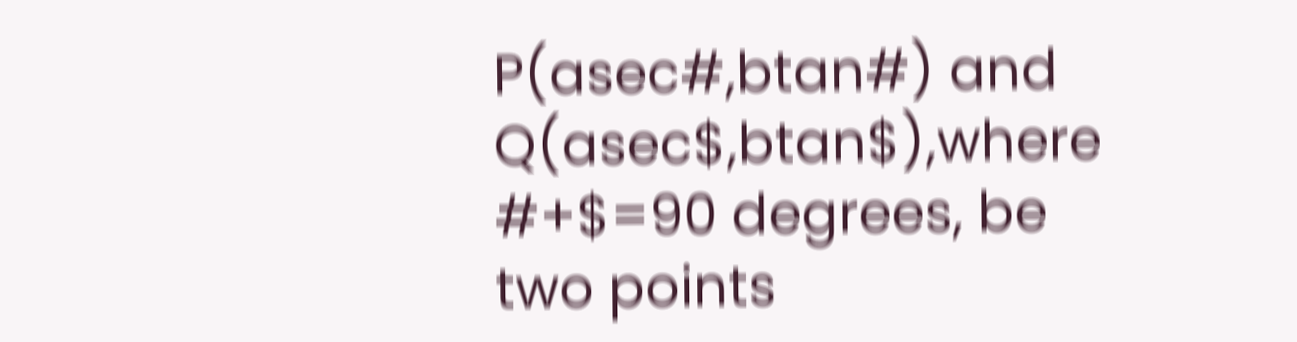P(asec#,btan#) and Q(asec$,btan$),where #+$=90 degrees, be two points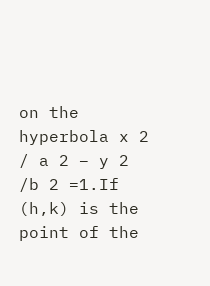on the hyperbola x 2 / a 2 – y 2 /b 2 =1.If (h,k) is the point of the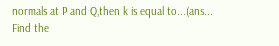normals at P and Q,then k is equal to...(ans...
Find the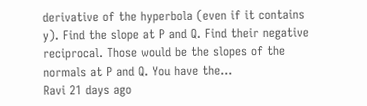derivative of the hyperbola (even if it contains y). Find the slope at P and Q. Find their negative reciprocal. Those would be the slopes of the normals at P and Q. You have the...
Ravi 21 days ago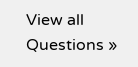View all Questions »